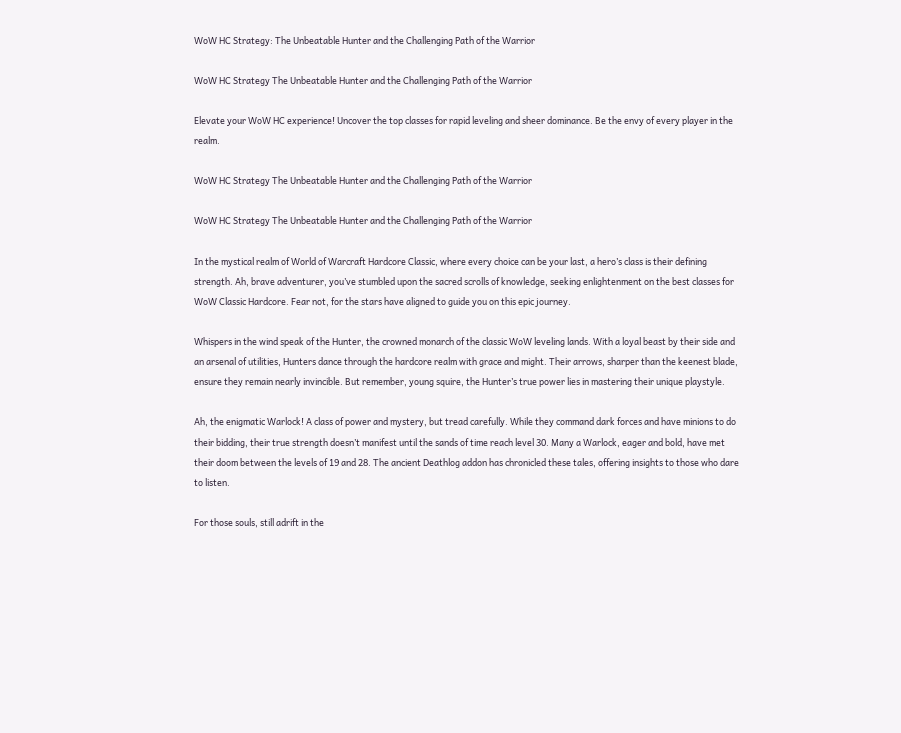WoW HC Strategy: The Unbeatable Hunter and the Challenging Path of the Warrior

WoW HC Strategy The Unbeatable Hunter and the Challenging Path of the Warrior

Elevate your WoW HC experience! Uncover the top classes for rapid leveling and sheer dominance. Be the envy of every player in the realm.

WoW HC Strategy The Unbeatable Hunter and the Challenging Path of the Warrior

WoW HC Strategy The Unbeatable Hunter and the Challenging Path of the Warrior

In the mystical realm of World of Warcraft Hardcore Classic, where every choice can be your last, a hero’s class is their defining strength. Ah, brave adventurer, you’ve stumbled upon the sacred scrolls of knowledge, seeking enlightenment on the best classes for WoW Classic Hardcore. Fear not, for the stars have aligned to guide you on this epic journey.

Whispers in the wind speak of the Hunter, the crowned monarch of the classic WoW leveling lands. With a loyal beast by their side and an arsenal of utilities, Hunters dance through the hardcore realm with grace and might. Their arrows, sharper than the keenest blade, ensure they remain nearly invincible. But remember, young squire, the Hunter’s true power lies in mastering their unique playstyle.

Ah, the enigmatic Warlock! A class of power and mystery, but tread carefully. While they command dark forces and have minions to do their bidding, their true strength doesn’t manifest until the sands of time reach level 30. Many a Warlock, eager and bold, have met their doom between the levels of 19 and 28. The ancient Deathlog addon has chronicled these tales, offering insights to those who dare to listen.

For those souls, still adrift in the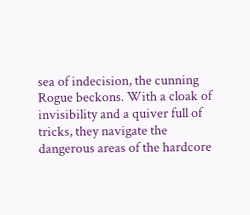sea of indecision, the cunning Rogue beckons. With a cloak of invisibility and a quiver full of tricks, they navigate the dangerous areas of the hardcore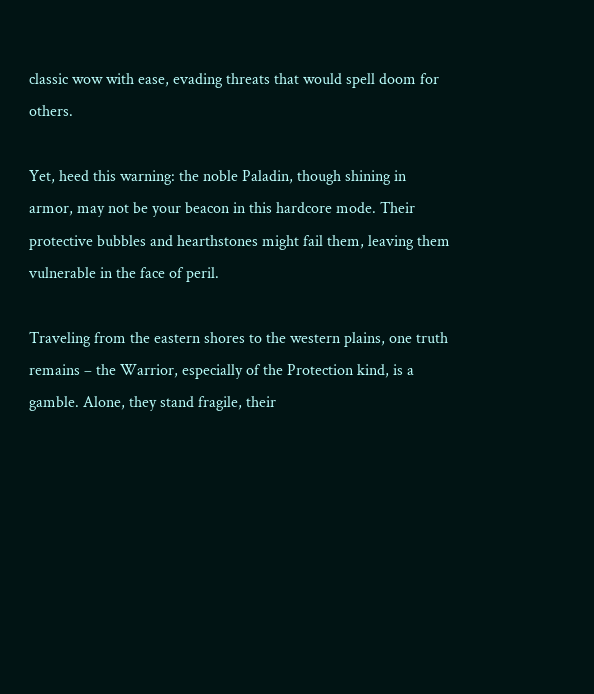classic wow with ease, evading threats that would spell doom for others.

Yet, heed this warning: the noble Paladin, though shining in armor, may not be your beacon in this hardcore mode. Their protective bubbles and hearthstones might fail them, leaving them vulnerable in the face of peril.

Traveling from the eastern shores to the western plains, one truth remains – the Warrior, especially of the Protection kind, is a gamble. Alone, they stand fragile, their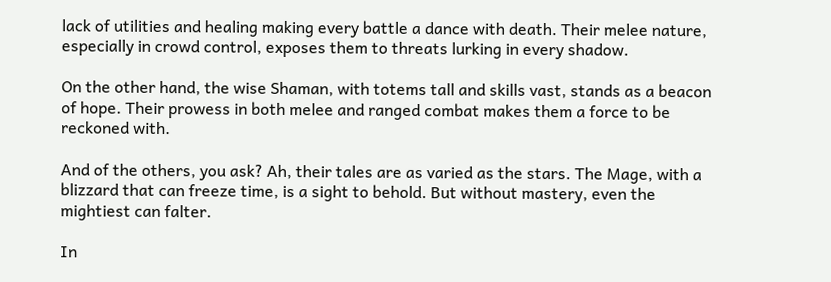lack of utilities and healing making every battle a dance with death. Their melee nature, especially in crowd control, exposes them to threats lurking in every shadow.

On the other hand, the wise Shaman, with totems tall and skills vast, stands as a beacon of hope. Their prowess in both melee and ranged combat makes them a force to be reckoned with.

And of the others, you ask? Ah, their tales are as varied as the stars. The Mage, with a blizzard that can freeze time, is a sight to behold. But without mastery, even the mightiest can falter.

In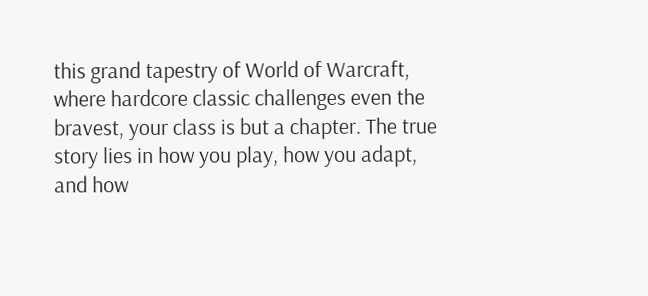this grand tapestry of World of Warcraft, where hardcore classic challenges even the bravest, your class is but a chapter. The true story lies in how you play, how you adapt, and how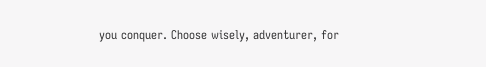you conquer. Choose wisely, adventurer, for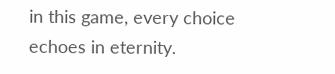in this game, every choice echoes in eternity.